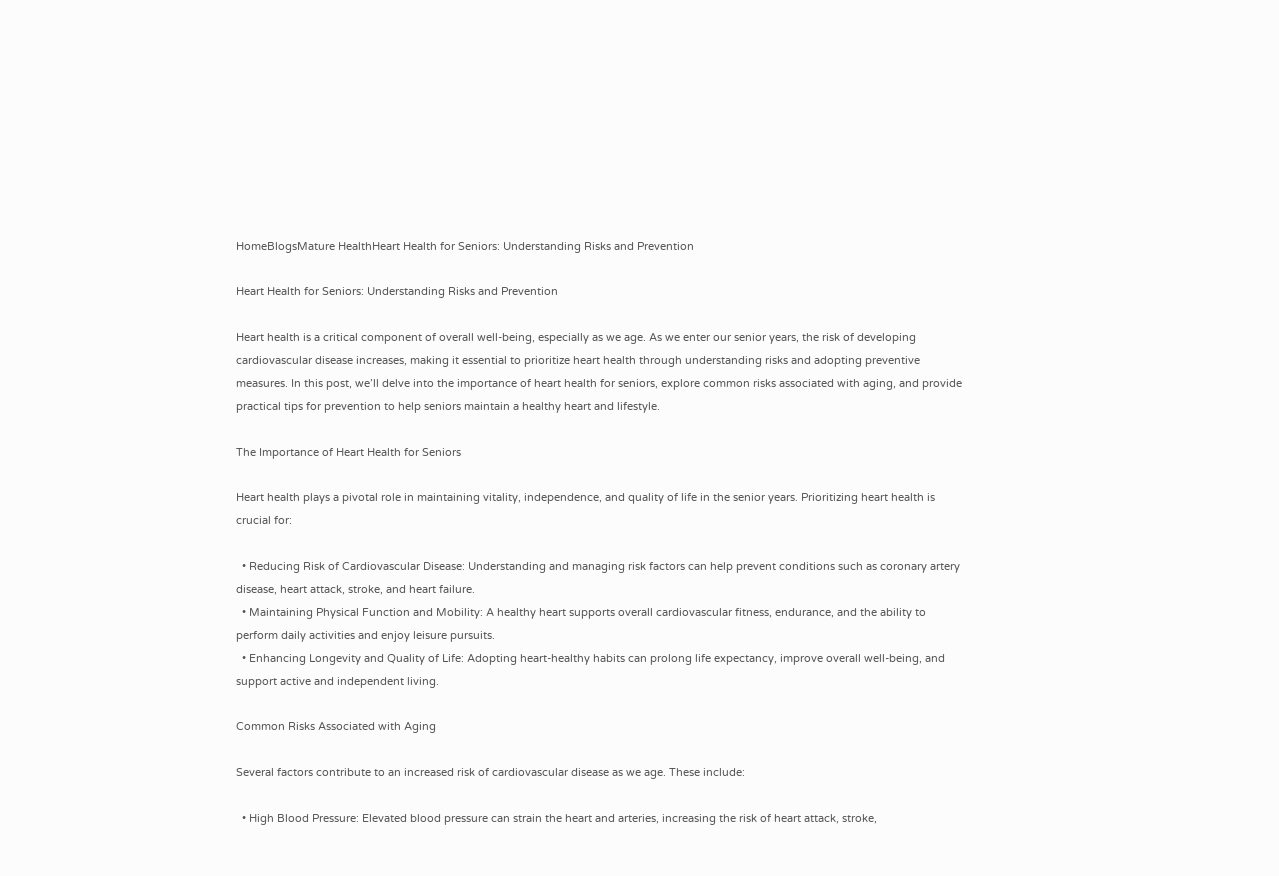HomeBlogsMature HealthHeart Health for Seniors: Understanding Risks and Prevention

Heart Health for Seniors: Understanding Risks and Prevention

Heart health is a critical component of overall well-being, especially as we age. As we enter our senior years, the risk of developing cardiovascular disease increases, making it essential to prioritize heart health through understanding risks and adopting preventive measures. In this post, we’ll delve into the importance of heart health for seniors, explore common risks associated with aging, and provide practical tips for prevention to help seniors maintain a healthy heart and lifestyle.

The Importance of Heart Health for Seniors

Heart health plays a pivotal role in maintaining vitality, independence, and quality of life in the senior years. Prioritizing heart health is crucial for:

  • Reducing Risk of Cardiovascular Disease: Understanding and managing risk factors can help prevent conditions such as coronary artery disease, heart attack, stroke, and heart failure.
  • Maintaining Physical Function and Mobility: A healthy heart supports overall cardiovascular fitness, endurance, and the ability to perform daily activities and enjoy leisure pursuits.
  • Enhancing Longevity and Quality of Life: Adopting heart-healthy habits can prolong life expectancy, improve overall well-being, and support active and independent living.

Common Risks Associated with Aging

Several factors contribute to an increased risk of cardiovascular disease as we age. These include:

  • High Blood Pressure: Elevated blood pressure can strain the heart and arteries, increasing the risk of heart attack, stroke,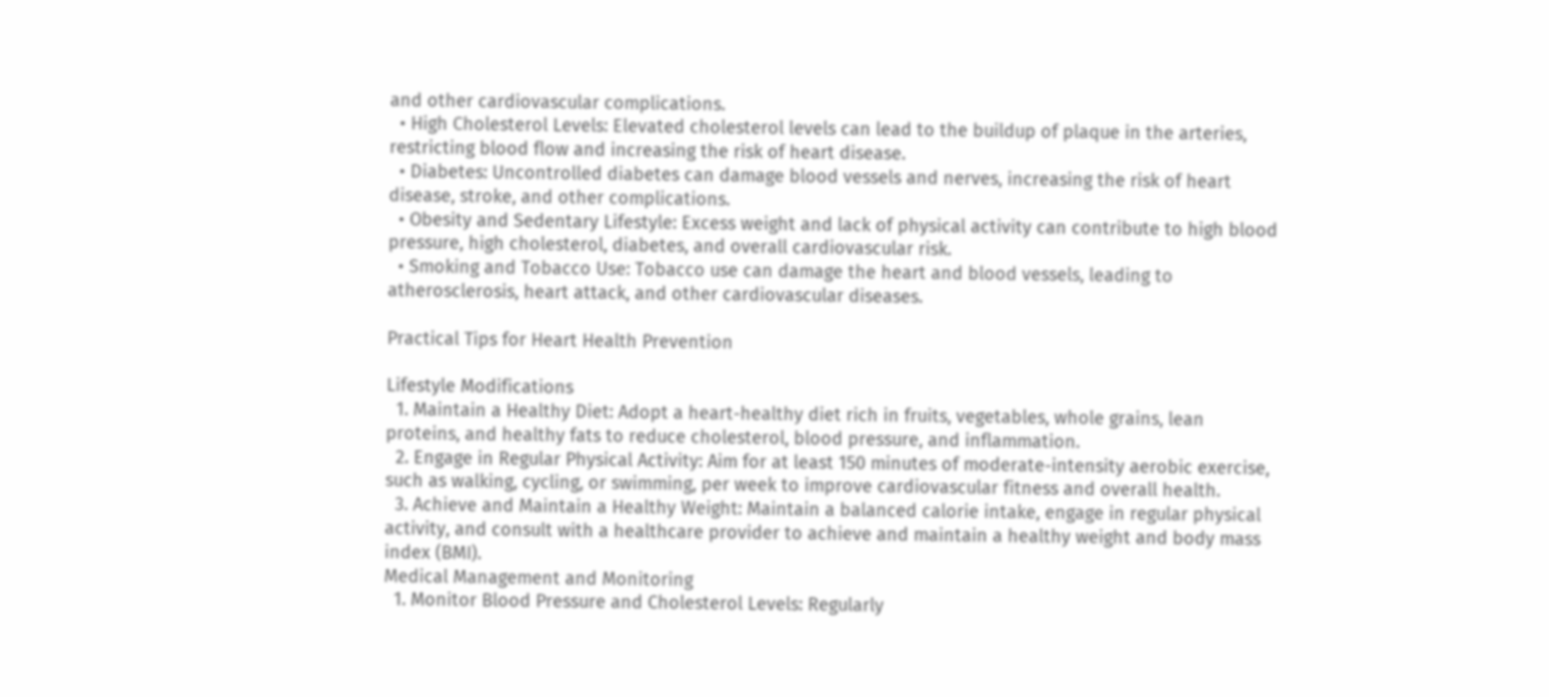and other cardiovascular complications.
  • High Cholesterol Levels: Elevated cholesterol levels can lead to the buildup of plaque in the arteries, restricting blood flow and increasing the risk of heart disease.
  • Diabetes: Uncontrolled diabetes can damage blood vessels and nerves, increasing the risk of heart disease, stroke, and other complications.
  • Obesity and Sedentary Lifestyle: Excess weight and lack of physical activity can contribute to high blood pressure, high cholesterol, diabetes, and overall cardiovascular risk.
  • Smoking and Tobacco Use: Tobacco use can damage the heart and blood vessels, leading to atherosclerosis, heart attack, and other cardiovascular diseases.

Practical Tips for Heart Health Prevention

Lifestyle Modifications
  1. Maintain a Healthy Diet: Adopt a heart-healthy diet rich in fruits, vegetables, whole grains, lean proteins, and healthy fats to reduce cholesterol, blood pressure, and inflammation.
  2. Engage in Regular Physical Activity: Aim for at least 150 minutes of moderate-intensity aerobic exercise, such as walking, cycling, or swimming, per week to improve cardiovascular fitness and overall health.
  3. Achieve and Maintain a Healthy Weight: Maintain a balanced calorie intake, engage in regular physical activity, and consult with a healthcare provider to achieve and maintain a healthy weight and body mass index (BMI).
Medical Management and Monitoring
  1. Monitor Blood Pressure and Cholesterol Levels: Regularly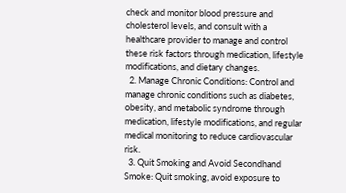check and monitor blood pressure and cholesterol levels, and consult with a healthcare provider to manage and control these risk factors through medication, lifestyle modifications, and dietary changes.
  2. Manage Chronic Conditions: Control and manage chronic conditions such as diabetes, obesity, and metabolic syndrome through medication, lifestyle modifications, and regular medical monitoring to reduce cardiovascular risk.
  3. Quit Smoking and Avoid Secondhand Smoke: Quit smoking, avoid exposure to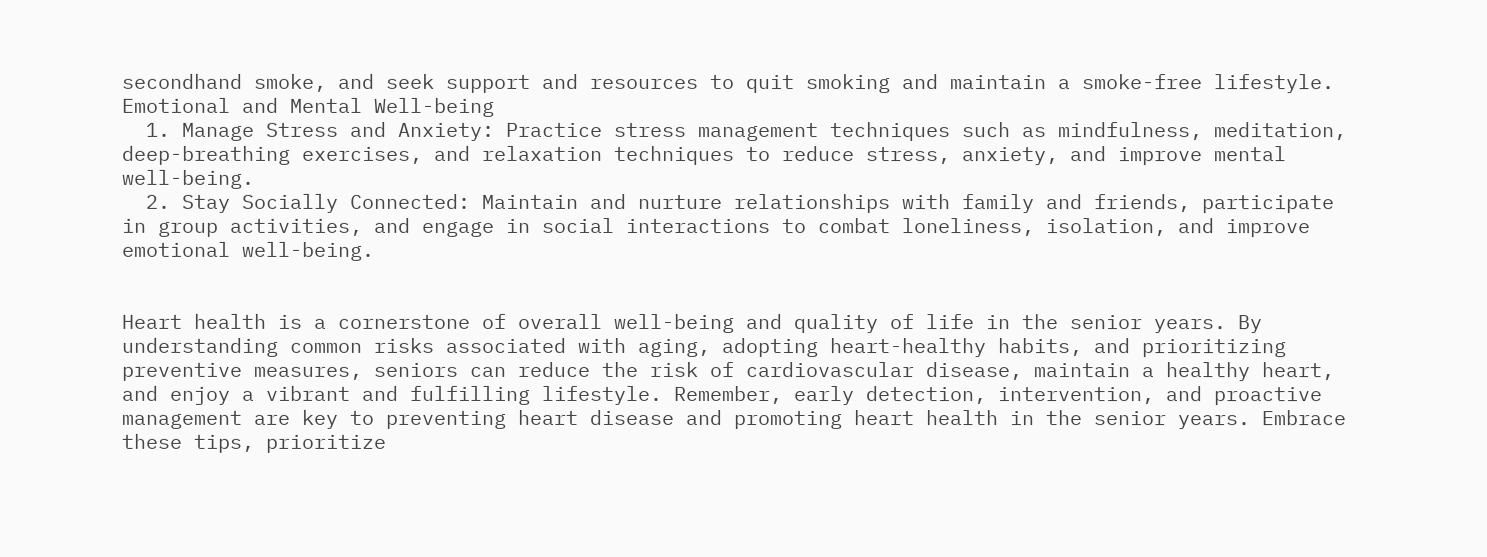secondhand smoke, and seek support and resources to quit smoking and maintain a smoke-free lifestyle.
Emotional and Mental Well-being
  1. Manage Stress and Anxiety: Practice stress management techniques such as mindfulness, meditation, deep-breathing exercises, and relaxation techniques to reduce stress, anxiety, and improve mental well-being.
  2. Stay Socially Connected: Maintain and nurture relationships with family and friends, participate in group activities, and engage in social interactions to combat loneliness, isolation, and improve emotional well-being.


Heart health is a cornerstone of overall well-being and quality of life in the senior years. By understanding common risks associated with aging, adopting heart-healthy habits, and prioritizing preventive measures, seniors can reduce the risk of cardiovascular disease, maintain a healthy heart, and enjoy a vibrant and fulfilling lifestyle. Remember, early detection, intervention, and proactive management are key to preventing heart disease and promoting heart health in the senior years. Embrace these tips, prioritize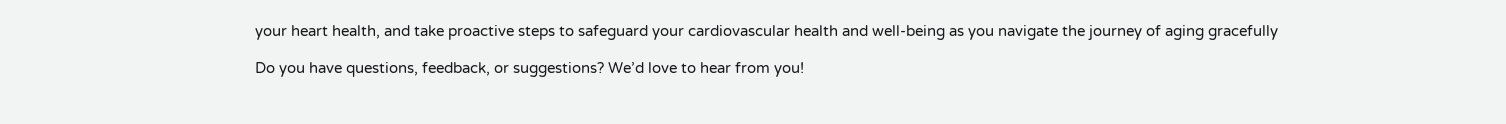your heart health, and take proactive steps to safeguard your cardiovascular health and well-being as you navigate the journey of aging gracefully

Do you have questions, feedback, or suggestions? We’d love to hear from you!